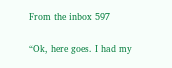From the inbox 597

“Ok, here goes. I had my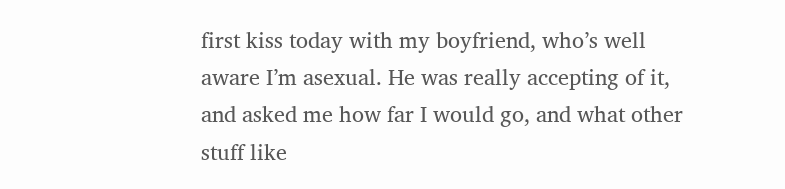first kiss today with my boyfriend, who’s well aware I’m asexual. He was really accepting of it, and asked me how far I would go, and what other stuff like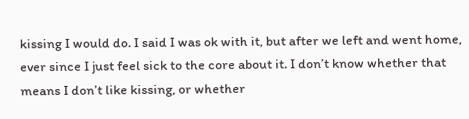kissing I would do. I said I was ok with it, but after we left and went home, ever since I just feel sick to the core about it. I don’t know whether that means I don’t like kissing, or whether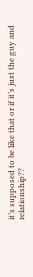it’s supposed to be like that or if it’s just the guy and relationship??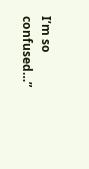I’m so confused…”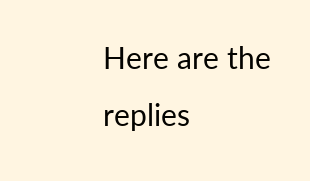Here are the replies